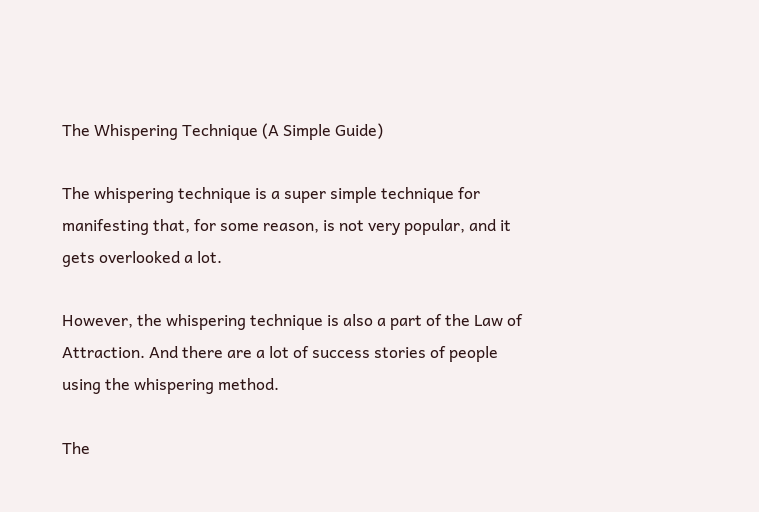The Whispering Technique (A Simple Guide)

The whispering technique is a super simple technique for manifesting that, for some reason, is not very popular, and it gets overlooked a lot.

However, the whispering technique is also a part of the Law of Attraction. And there are a lot of success stories of people using the whispering method.

The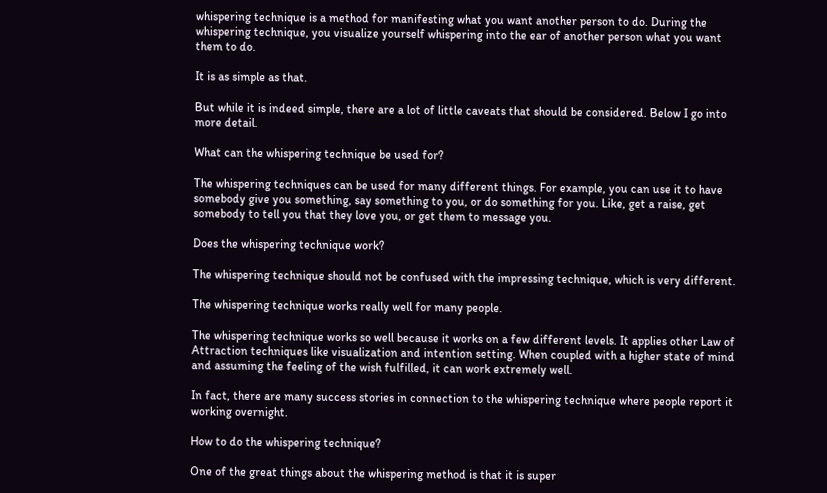whispering technique is a method for manifesting what you want another person to do. During the whispering technique, you visualize yourself whispering into the ear of another person what you want them to do.

It is as simple as that.

But while it is indeed simple, there are a lot of little caveats that should be considered. Below I go into more detail.

What can the whispering technique be used for?

The whispering techniques can be used for many different things. For example, you can use it to have somebody give you something, say something to you, or do something for you. Like, get a raise, get somebody to tell you that they love you, or get them to message you.

Does the whispering technique work?

The whispering technique should not be confused with the impressing technique, which is very different.

The whispering technique works really well for many people.

The whispering technique works so well because it works on a few different levels. It applies other Law of Attraction techniques like visualization and intention setting. When coupled with a higher state of mind and assuming the feeling of the wish fulfilled, it can work extremely well.

In fact, there are many success stories in connection to the whispering technique where people report it working overnight.

How to do the whispering technique?

One of the great things about the whispering method is that it is super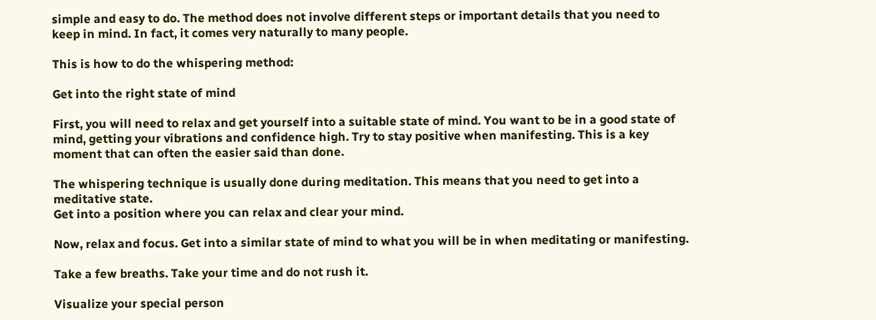simple and easy to do. The method does not involve different steps or important details that you need to keep in mind. In fact, it comes very naturally to many people.

This is how to do the whispering method:

Get into the right state of mind

First, you will need to relax and get yourself into a suitable state of mind. You want to be in a good state of mind, getting your vibrations and confidence high. Try to stay positive when manifesting. This is a key moment that can often the easier said than done.

The whispering technique is usually done during meditation. This means that you need to get into a meditative state.
Get into a position where you can relax and clear your mind.

Now, relax and focus. Get into a similar state of mind to what you will be in when meditating or manifesting.

Take a few breaths. Take your time and do not rush it.

Visualize your special person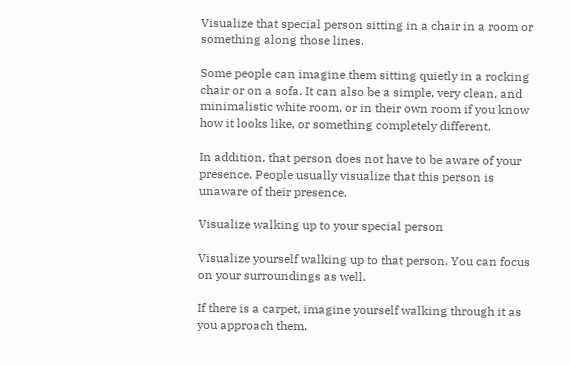Visualize that special person sitting in a chair in a room or something along those lines.

Some people can imagine them sitting quietly in a rocking chair or on a sofa. It can also be a simple, very clean, and minimalistic white room, or in their own room if you know how it looks like, or something completely different.

In addition, that person does not have to be aware of your presence. People usually visualize that this person is unaware of their presence.

Visualize walking up to your special person

Visualize yourself walking up to that person. You can focus on your surroundings as well.

If there is a carpet, imagine yourself walking through it as you approach them.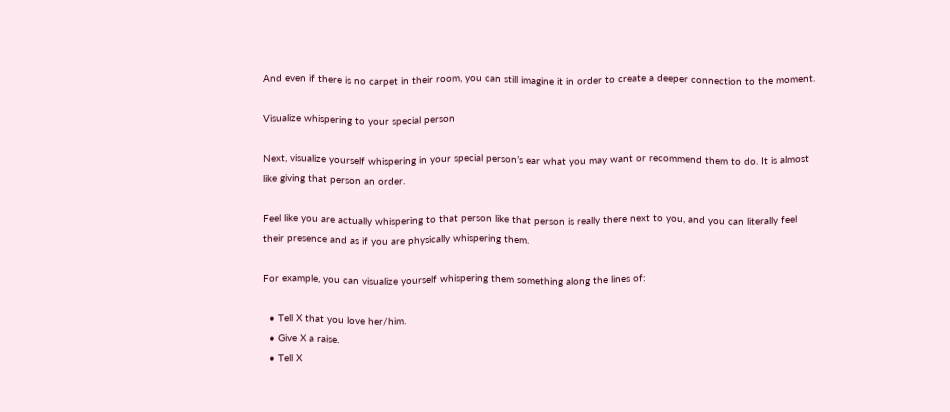And even if there is no carpet in their room, you can still imagine it in order to create a deeper connection to the moment.

Visualize whispering to your special person

Next, visualize yourself whispering in your special person’s ear what you may want or recommend them to do. It is almost like giving that person an order.

Feel like you are actually whispering to that person like that person is really there next to you, and you can literally feel their presence and as if you are physically whispering them.

For example, you can visualize yourself whispering them something along the lines of:

  • Tell X that you love her/him.
  • Give X a raise.
  • Tell X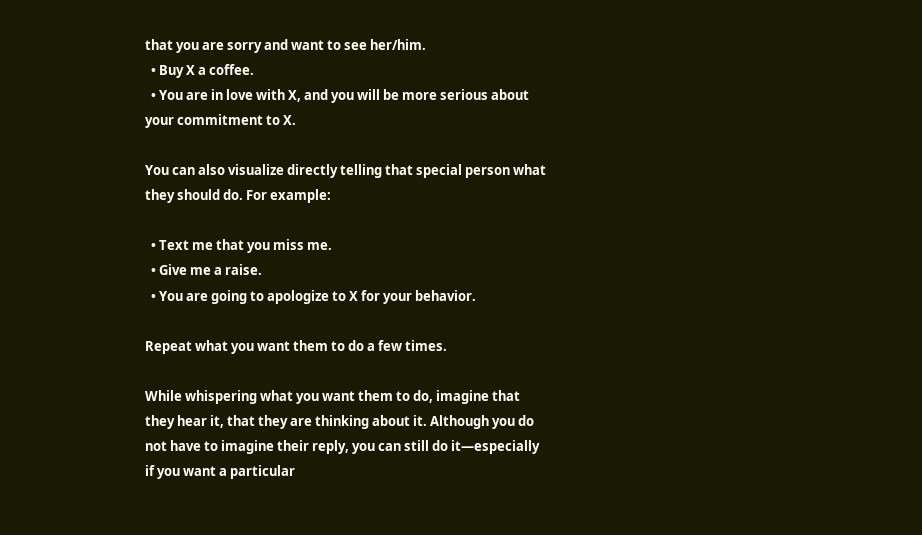that you are sorry and want to see her/him.
  • Buy X a coffee.
  • You are in love with X, and you will be more serious about your commitment to X.

You can also visualize directly telling that special person what they should do. For example:

  • Text me that you miss me.
  • Give me a raise.
  • You are going to apologize to X for your behavior.

Repeat what you want them to do a few times.

While whispering what you want them to do, imagine that they hear it, that they are thinking about it. Although you do not have to imagine their reply, you can still do it—especially if you want a particular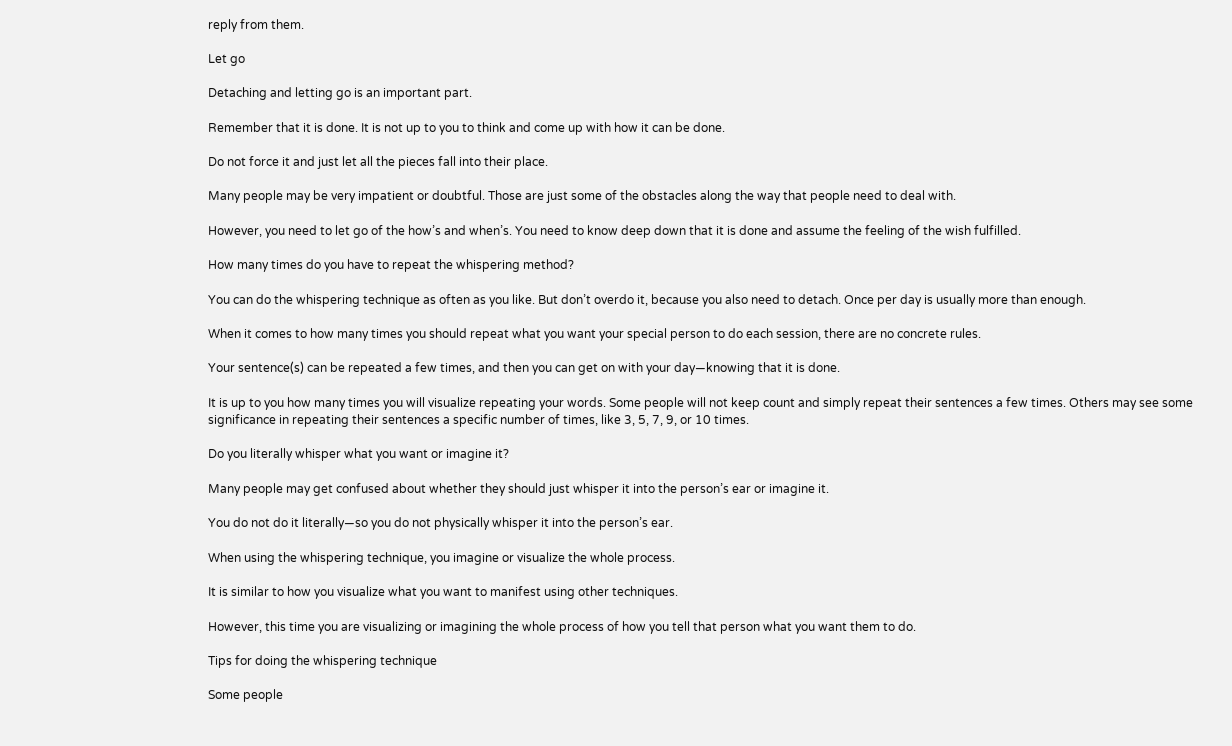reply from them.

Let go

Detaching and letting go is an important part.

Remember that it is done. It is not up to you to think and come up with how it can be done.

Do not force it and just let all the pieces fall into their place.

Many people may be very impatient or doubtful. Those are just some of the obstacles along the way that people need to deal with.

However, you need to let go of the how’s and when’s. You need to know deep down that it is done and assume the feeling of the wish fulfilled.

How many times do you have to repeat the whispering method?

You can do the whispering technique as often as you like. But don’t overdo it, because you also need to detach. Once per day is usually more than enough.

When it comes to how many times you should repeat what you want your special person to do each session, there are no concrete rules.

Your sentence(s) can be repeated a few times, and then you can get on with your day—knowing that it is done.

It is up to you how many times you will visualize repeating your words. Some people will not keep count and simply repeat their sentences a few times. Others may see some significance in repeating their sentences a specific number of times, like 3, 5, 7, 9, or 10 times.

Do you literally whisper what you want or imagine it?

Many people may get confused about whether they should just whisper it into the person’s ear or imagine it.

You do not do it literally—so you do not physically whisper it into the person’s ear.

When using the whispering technique, you imagine or visualize the whole process.

It is similar to how you visualize what you want to manifest using other techniques.

However, this time you are visualizing or imagining the whole process of how you tell that person what you want them to do.

Tips for doing the whispering technique

Some people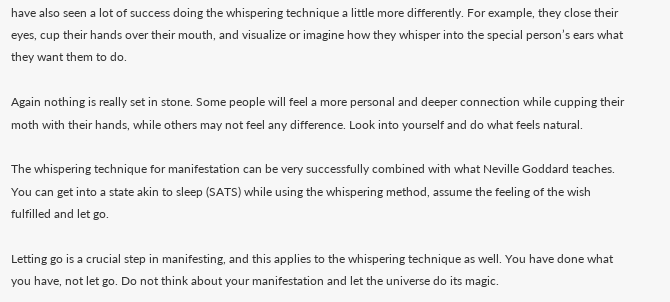have also seen a lot of success doing the whispering technique a little more differently. For example, they close their eyes, cup their hands over their mouth, and visualize or imagine how they whisper into the special person’s ears what they want them to do.

Again nothing is really set in stone. Some people will feel a more personal and deeper connection while cupping their moth with their hands, while others may not feel any difference. Look into yourself and do what feels natural.

The whispering technique for manifestation can be very successfully combined with what Neville Goddard teaches. You can get into a state akin to sleep (SATS) while using the whispering method, assume the feeling of the wish fulfilled and let go.

Letting go is a crucial step in manifesting, and this applies to the whispering technique as well. You have done what you have, not let go. Do not think about your manifestation and let the universe do its magic.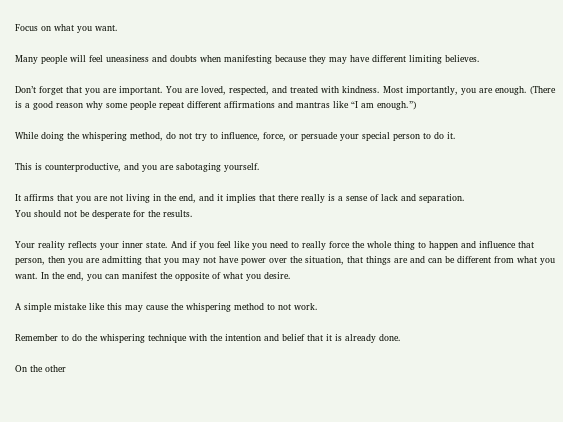Focus on what you want.

Many people will feel uneasiness and doubts when manifesting because they may have different limiting believes.

Don’t forget that you are important. You are loved, respected, and treated with kindness. Most importantly, you are enough. (There is a good reason why some people repeat different affirmations and mantras like “I am enough.”)

While doing the whispering method, do not try to influence, force, or persuade your special person to do it.

This is counterproductive, and you are sabotaging yourself.

It affirms that you are not living in the end, and it implies that there really is a sense of lack and separation.
You should not be desperate for the results.

Your reality reflects your inner state. And if you feel like you need to really force the whole thing to happen and influence that person, then you are admitting that you may not have power over the situation, that things are and can be different from what you want. In the end, you can manifest the opposite of what you desire.

A simple mistake like this may cause the whispering method to not work.

Remember to do the whispering technique with the intention and belief that it is already done.

On the other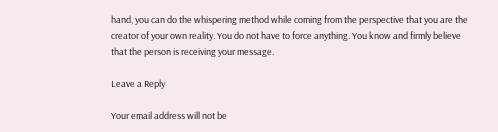hand, you can do the whispering method while coming from the perspective that you are the creator of your own reality. You do not have to force anything. You know and firmly believe that the person is receiving your message.

Leave a Reply

Your email address will not be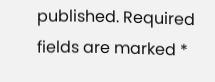published. Required fields are marked *